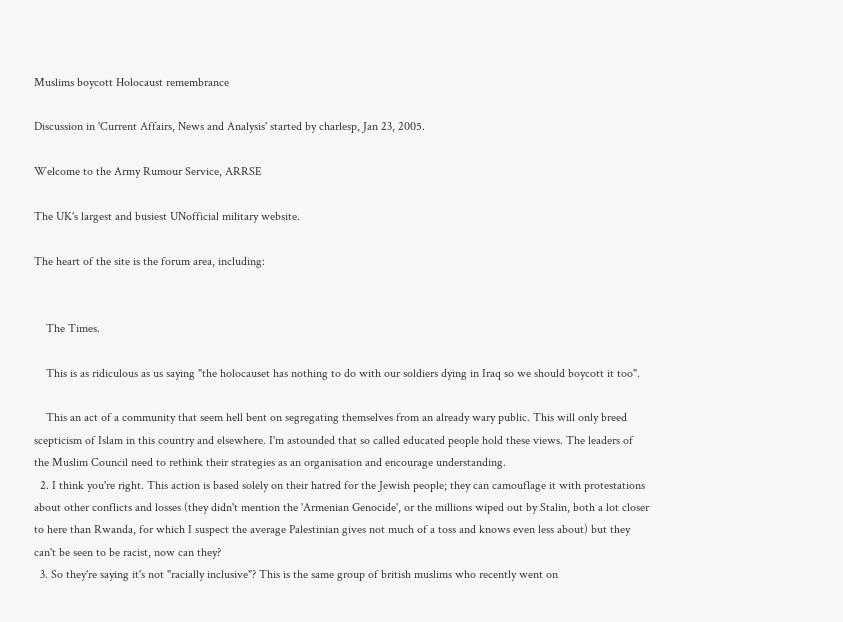Muslims boycott Holocaust remembrance

Discussion in 'Current Affairs, News and Analysis' started by charlesp, Jan 23, 2005.

Welcome to the Army Rumour Service, ARRSE

The UK's largest and busiest UNofficial military website.

The heart of the site is the forum area, including:


    The Times.

    This is as ridiculous as us saying "the holocauset has nothing to do with our soldiers dying in Iraq so we should boycott it too".

    This an act of a community that seem hell bent on segregating themselves from an already wary public. This will only breed scepticism of Islam in this country and elsewhere. I'm astounded that so called educated people hold these views. The leaders of the Muslim Council need to rethink their strategies as an organisation and encourage understanding.
  2. I think you're right. This action is based solely on their hatred for the Jewish people; they can camouflage it with protestations about other conflicts and losses (they didn't mention the 'Armenian Genocide', or the millions wiped out by Stalin, both a lot closer to here than Rwanda, for which I suspect the average Palestinian gives not much of a toss and knows even less about) but they can't be seen to be racist, now can they?
  3. So they're saying it's not "racially inclusive"? This is the same group of british muslims who recently went on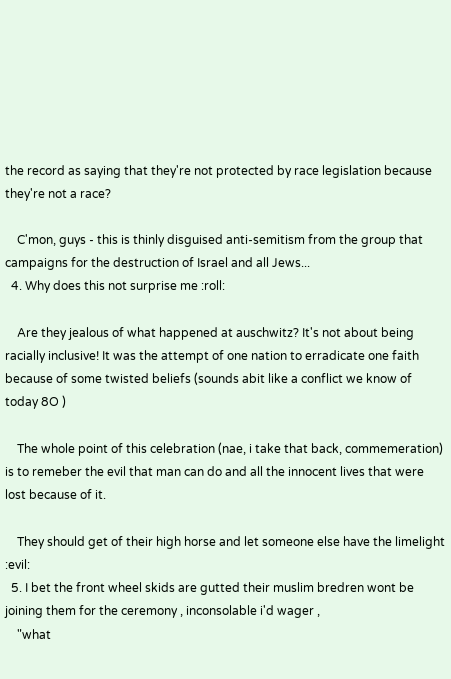the record as saying that they're not protected by race legislation because they're not a race?

    C'mon, guys - this is thinly disguised anti-semitism from the group that campaigns for the destruction of Israel and all Jews...
  4. Why does this not surprise me :roll:

    Are they jealous of what happened at auschwitz? It's not about being racially inclusive! It was the attempt of one nation to erradicate one faith because of some twisted beliefs (sounds abit like a conflict we know of today 8O )

    The whole point of this celebration (nae, i take that back, commemeration) is to remeber the evil that man can do and all the innocent lives that were lost because of it.

    They should get of their high horse and let someone else have the limelight :evil:
  5. I bet the front wheel skids are gutted their muslim bredren wont be joining them for the ceremony , inconsolable i'd wager ,
    "what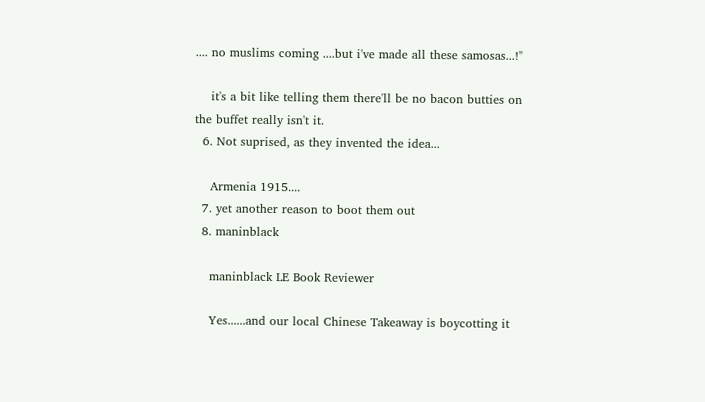.... no muslims coming ....but i've made all these samosas...!"

    it's a bit like telling them there'll be no bacon butties on the buffet really isn't it.
  6. Not suprised, as they invented the idea...

    Armenia 1915....
  7. yet another reason to boot them out
  8. maninblack

    maninblack LE Book Reviewer

    Yes......and our local Chinese Takeaway is boycotting it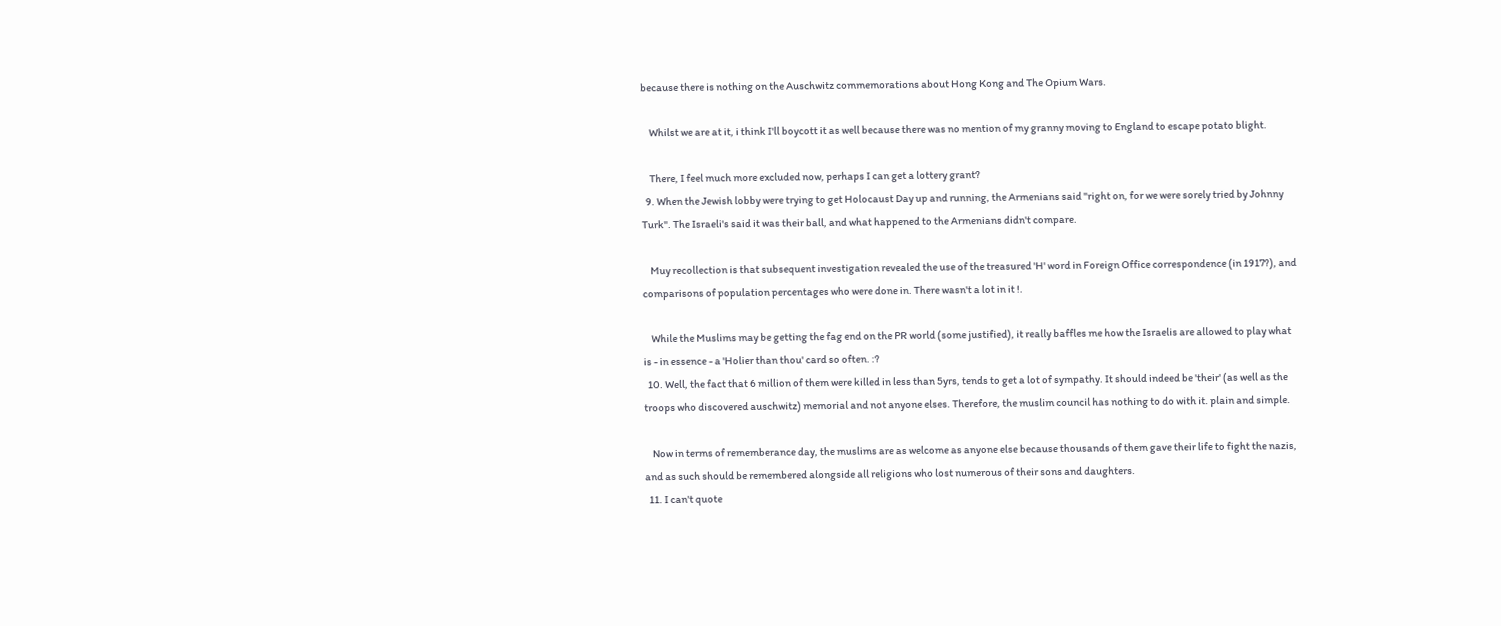because there is nothing on the Auschwitz commemorations about Hong Kong and The Opium Wars.

    Whilst we are at it, i think I'll boycott it as well because there was no mention of my granny moving to England to escape potato blight.

    There, I feel much more excluded now, perhaps I can get a lottery grant?
  9. When the Jewish lobby were trying to get Holocaust Day up and running, the Armenians said "right on, for we were sorely tried by Johnny Turk". The Israeli's said it was their ball, and what happened to the Armenians didn't compare.

    Muy recollection is that subsequent investigation revealed the use of the treasured 'H' word in Foreign Office correspondence (in 1917?), and comparisons of population percentages who were done in. There wasn't a lot in it !.

    While the Muslims may be getting the fag end on the PR world (some justified), it really baffles me how the Israelis are allowed to play what is - in essence - a 'Holier than thou' card so often. :?
  10. Well, the fact that 6 million of them were killed in less than 5yrs, tends to get a lot of sympathy. It should indeed be 'their' (as well as the troops who discovered auschwitz) memorial and not anyone elses. Therefore, the muslim council has nothing to do with it. plain and simple.

    Now in terms of rememberance day, the muslims are as welcome as anyone else because thousands of them gave their life to fight the nazis, and as such should be remembered alongside all religions who lost numerous of their sons and daughters.
  11. I can't quote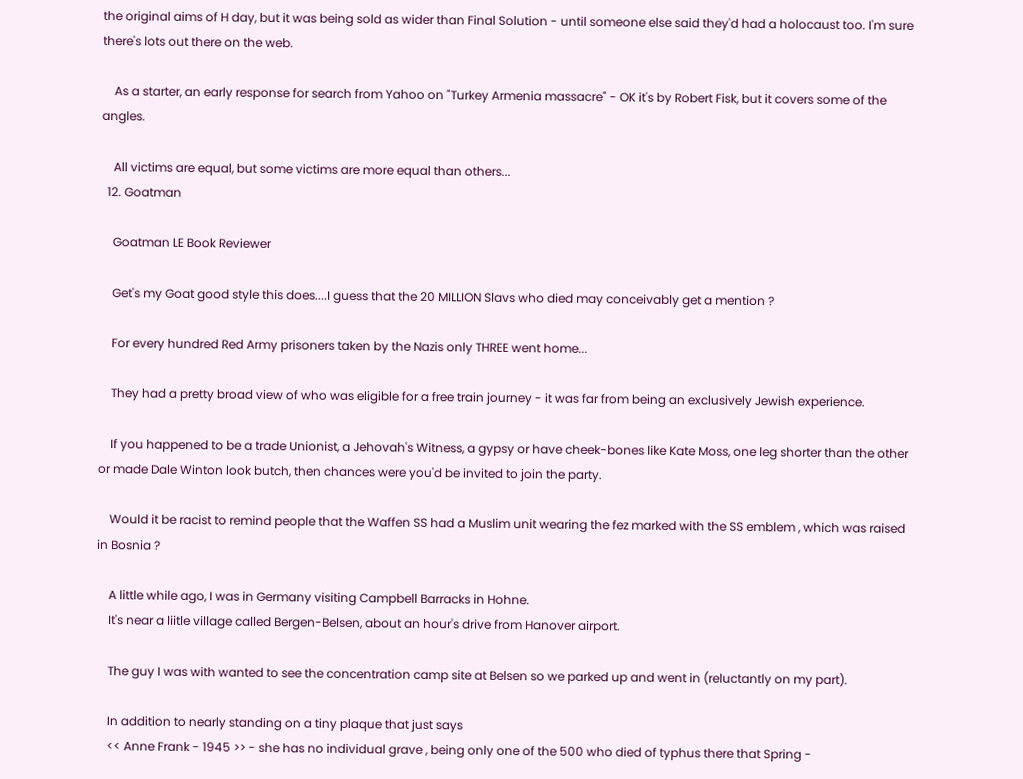the original aims of H day, but it was being sold as wider than Final Solution - until someone else said they'd had a holocaust too. I'm sure there's lots out there on the web.

    As a starter, an early response for search from Yahoo on "Turkey Armenia massacre" - OK it's by Robert Fisk, but it covers some of the angles.

    All victims are equal, but some victims are more equal than others...
  12. Goatman

    Goatman LE Book Reviewer

    Get's my Goat good style this does....I guess that the 20 MILLION Slavs who died may conceivably get a mention ?

    For every hundred Red Army prisoners taken by the Nazis only THREE went home...

    They had a pretty broad view of who was eligible for a free train journey - it was far from being an exclusively Jewish experience.

    If you happened to be a trade Unionist, a Jehovah's Witness, a gypsy or have cheek-bones like Kate Moss, one leg shorter than the other or made Dale Winton look butch, then chances were you'd be invited to join the party.

    Would it be racist to remind people that the Waffen SS had a Muslim unit wearing the fez marked with the SS emblem , which was raised in Bosnia ?

    A little while ago, I was in Germany visiting Campbell Barracks in Hohne.
    It's near a liitle village called Bergen-Belsen, about an hour's drive from Hanover airport.

    The guy I was with wanted to see the concentration camp site at Belsen so we parked up and went in (reluctantly on my part).

    In addition to nearly standing on a tiny plaque that just says
    << Anne Frank - 1945 >> - she has no individual grave , being only one of the 500 who died of typhus there that Spring -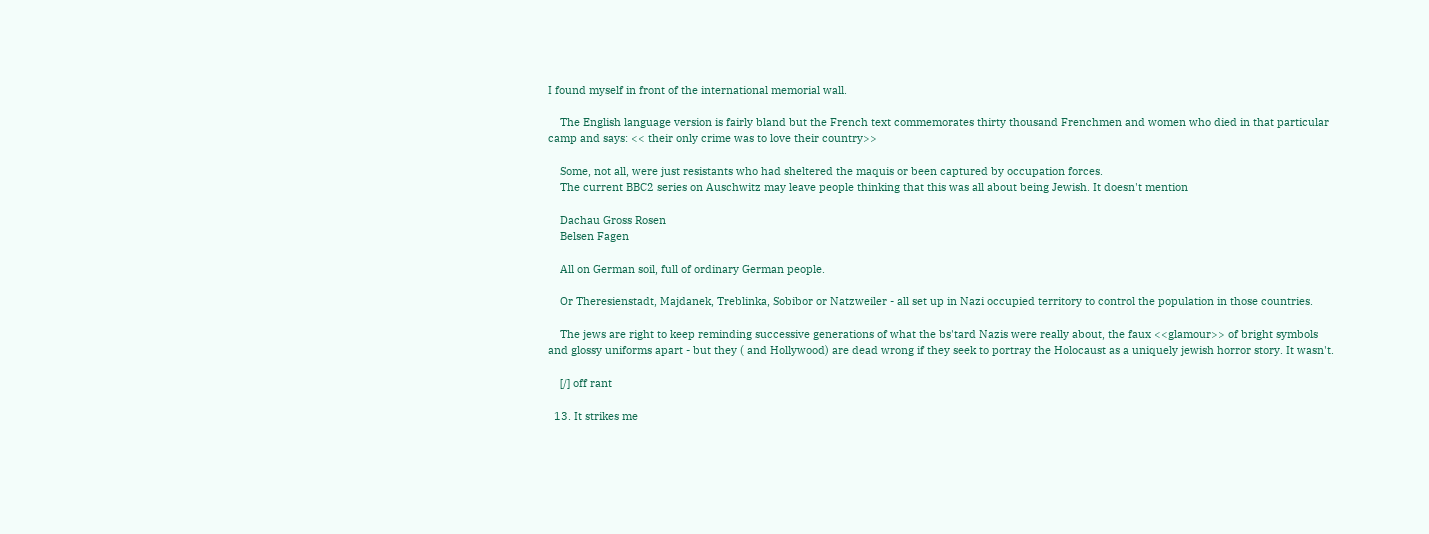I found myself in front of the international memorial wall.

    The English language version is fairly bland but the French text commemorates thirty thousand Frenchmen and women who died in that particular camp and says: << their only crime was to love their country>>

    Some, not all, were just resistants who had sheltered the maquis or been captured by occupation forces.
    The current BBC2 series on Auschwitz may leave people thinking that this was all about being Jewish. It doesn't mention

    Dachau Gross Rosen
    Belsen Fagen

    All on German soil, full of ordinary German people.

    Or Theresienstadt, Majdanek, Treblinka, Sobibor or Natzweiler - all set up in Nazi occupied territory to control the population in those countries.

    The jews are right to keep reminding successive generations of what the bs'tard Nazis were really about, the faux <<glamour>> of bright symbols and glossy uniforms apart - but they ( and Hollywood) are dead wrong if they seek to portray the Holocaust as a uniquely jewish horror story. It wasn't.

    [/] off rant

  13. It strikes me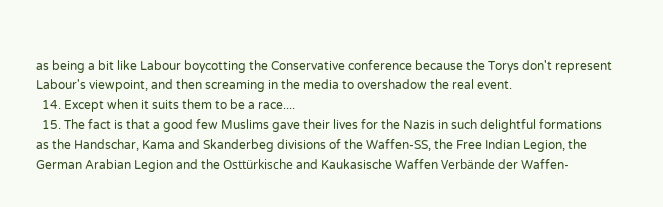as being a bit like Labour boycotting the Conservative conference because the Torys don't represent Labour's viewpoint, and then screaming in the media to overshadow the real event.
  14. Except when it suits them to be a race....
  15. The fact is that a good few Muslims gave their lives for the Nazis in such delightful formations as the Handschar, Kama and Skanderbeg divisions of the Waffen-SS, the Free Indian Legion, the German Arabian Legion and the Osttürkische and Kaukasische Waffen Verbände der Waffen-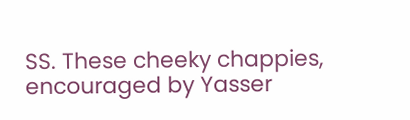SS. These cheeky chappies, encouraged by Yasser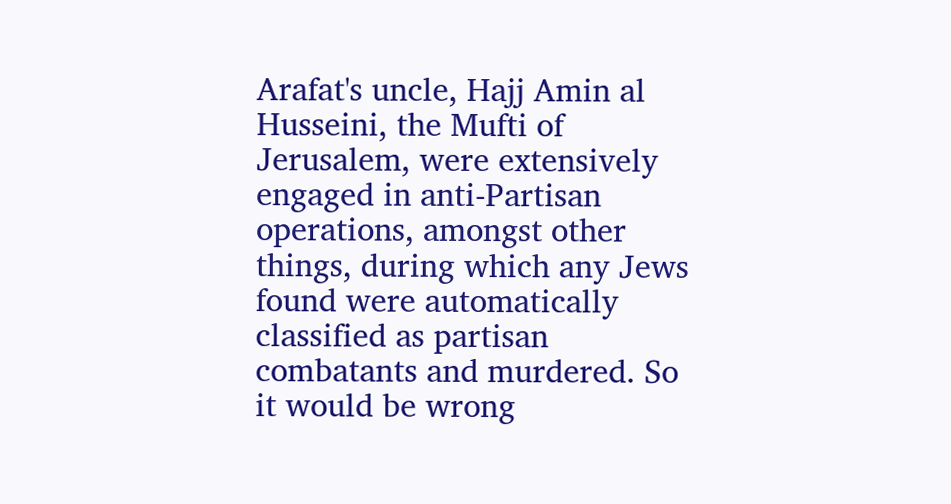Arafat's uncle, Hajj Amin al Husseini, the Mufti of Jerusalem, were extensively engaged in anti-Partisan operations, amongst other things, during which any Jews found were automatically classified as partisan combatants and murdered. So it would be wrong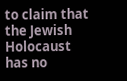to claim that the Jewish Holocaust has no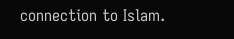connection to Islam.